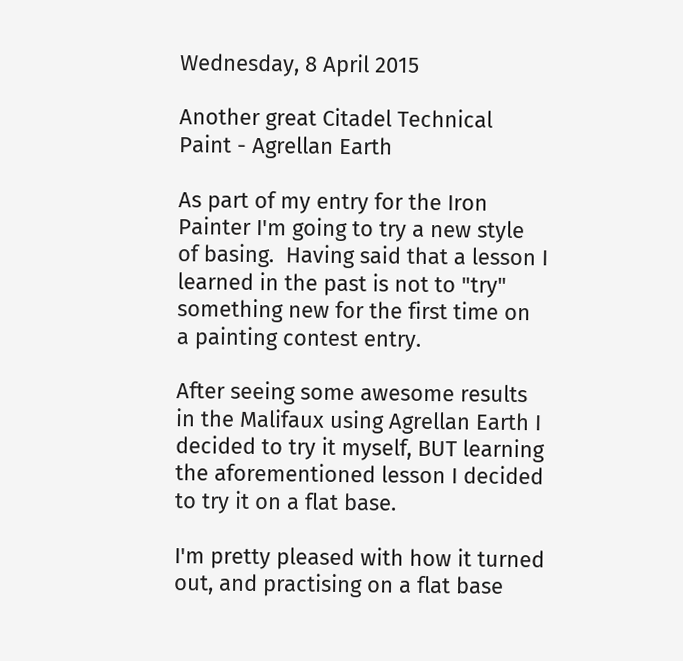Wednesday, 8 April 2015

Another great Citadel Technical Paint - Agrellan Earth

As part of my entry for the Iron Painter I'm going to try a new style of basing.  Having said that a lesson I learned in the past is not to "try" something new for the first time on a painting contest entry.

After seeing some awesome results in the Malifaux using Agrellan Earth I decided to try it myself, BUT learning the aforementioned lesson I decided to try it on a flat base.

I'm pretty pleased with how it turned out, and practising on a flat base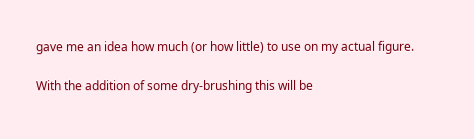gave me an idea how much (or how little) to use on my actual figure.

With the addition of some dry-brushing this will be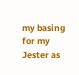my basing for my Jester as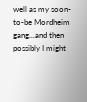well as my soon-to-be Mordheim gang...and then possibly I might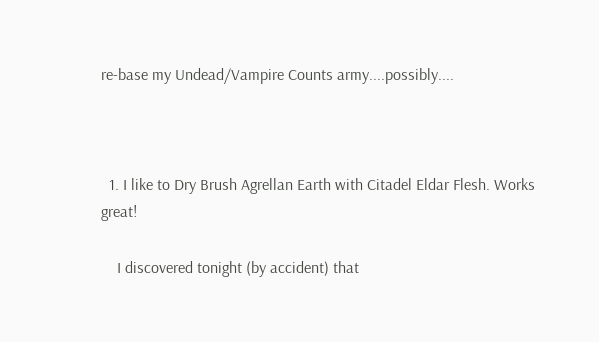re-base my Undead/Vampire Counts army....possibly....



  1. I like to Dry Brush Agrellan Earth with Citadel Eldar Flesh. Works great!

    I discovered tonight (by accident) that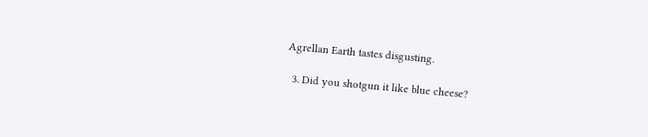Agrellan Earth tastes disgusting.

  3. Did you shotgun it like blue cheese?